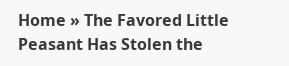Home » The Favored Little Peasant Has Stolen the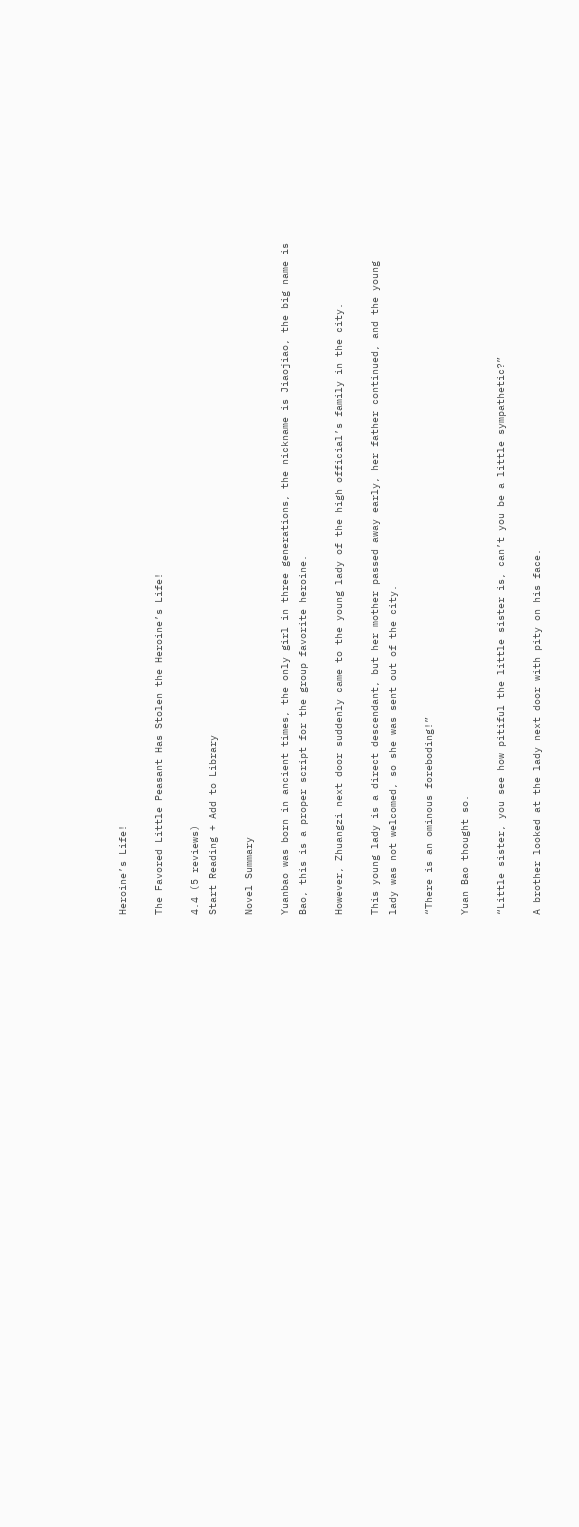Heroine’s Life!

The Favored Little Peasant Has Stolen the Heroine’s Life!

4.4 (5 reviews)
Start Reading + Add to Library

Novel Summary

Yuanbao was born in ancient times, the only girl in three generations, the nickname is Jiaojiao, the big name is Bao, this is a proper script for the group favorite heroine.

However, Zhuangzi next door suddenly came to the young lady of the high official’s family in the city.

This young lady is a direct descendant, but her mother passed away early, her father continued, and the young lady was not welcomed, so she was sent out of the city.

“There is an ominous foreboding!”

Yuan Bao thought so.

“Little sister, you see how pitiful the little sister is, can’t you be a little sympathetic?”

A brother looked at the lady next door with pity on his face.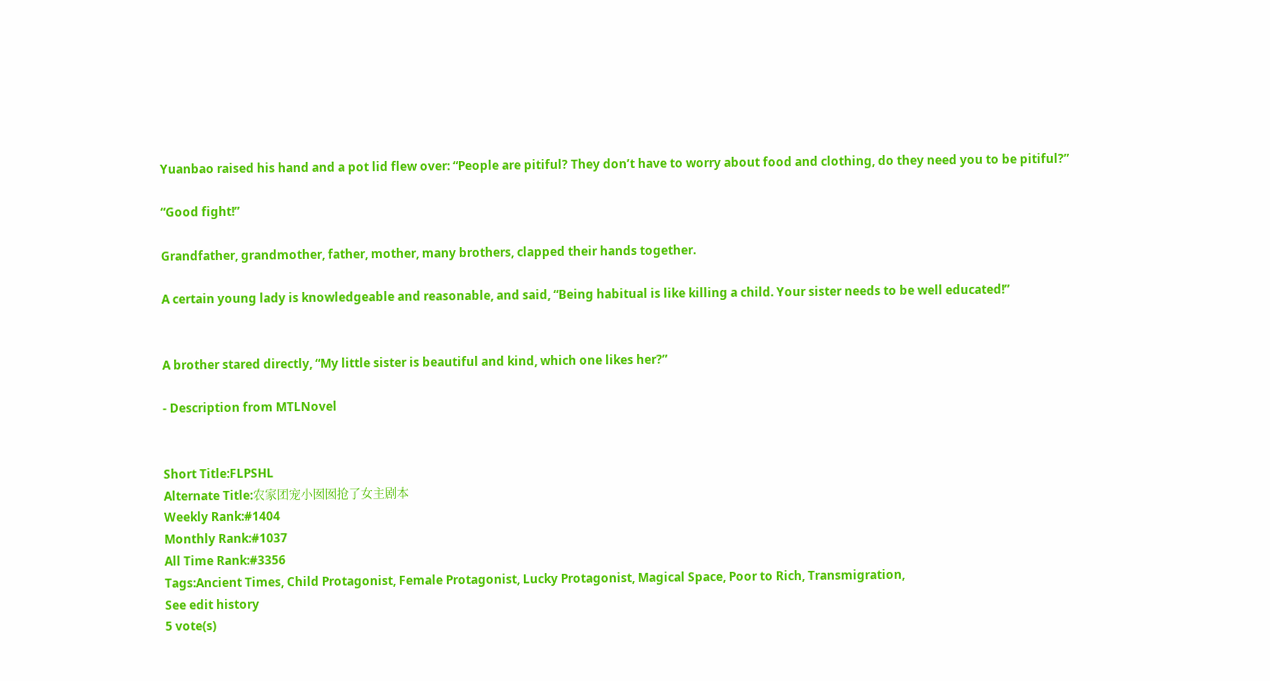Yuanbao raised his hand and a pot lid flew over: “People are pitiful? They don’t have to worry about food and clothing, do they need you to be pitiful?”

“Good fight!”

Grandfather, grandmother, father, mother, many brothers, clapped their hands together.

A certain young lady is knowledgeable and reasonable, and said, “Being habitual is like killing a child. Your sister needs to be well educated!”


A brother stared directly, “My little sister is beautiful and kind, which one likes her?”

- Description from MTLNovel


Short Title:FLPSHL
Alternate Title:农家团宠小囡囡抢了女主剧本
Weekly Rank:#1404
Monthly Rank:#1037
All Time Rank:#3356
Tags:Ancient Times, Child Protagonist, Female Protagonist, Lucky Protagonist, Magical Space, Poor to Rich, Transmigration,
See edit history
5 vote(s)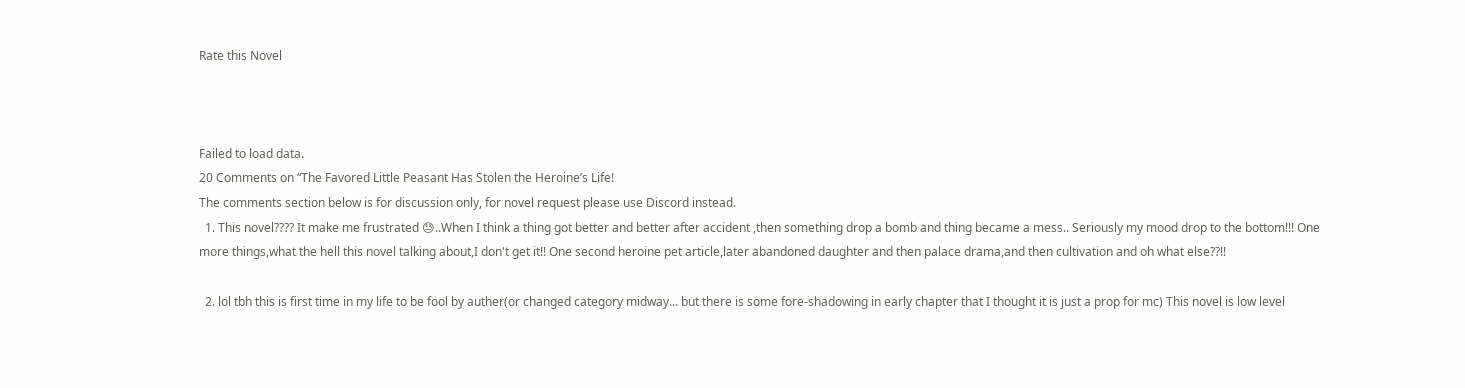Rate this Novel



Failed to load data.
20 Comments on “The Favored Little Peasant Has Stolen the Heroine’s Life!
The comments section below is for discussion only, for novel request please use Discord instead.
  1. This novel???? It make me frustrated 😓..When I think a thing got better and better after accident ,then something drop a bomb and thing became a mess.. Seriously my mood drop to the bottom!!! One more things,what the hell this novel talking about,I don't get it!! One second heroine pet article,later abandoned daughter and then palace drama,and then cultivation and oh what else??!!

  2. lol tbh this is first time in my life to be fool by auther(or changed category midway... but there is some fore-shadowing in early chapter that I thought it is just a prop for mc) This novel is low level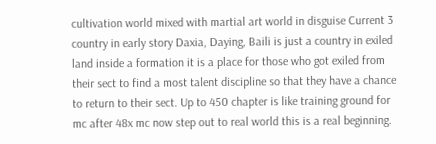cultivation world mixed with martial art world in disguise Current 3 country in early story Daxia, Daying, Baili is just a country in exiled land inside a formation it is a place for those who got exiled from their sect to find a most talent discipline so that they have a chance to return to their sect. Up to 450 chapter is like training ground for mc after 48x mc now step out to real world this is a real beginning.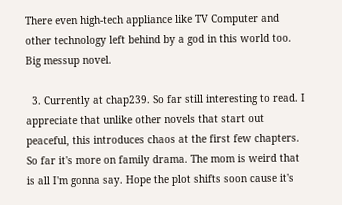There even high-tech appliance like TV Computer and other technology left behind by a god in this world too. Big messup novel.

  3. Currently at chap239. So far still interesting to read. I appreciate that unlike other novels that start out peaceful, this introduces chaos at the first few chapters. So far it's more on family drama. The mom is weird that is all I'm gonna say. Hope the plot shifts soon cause it's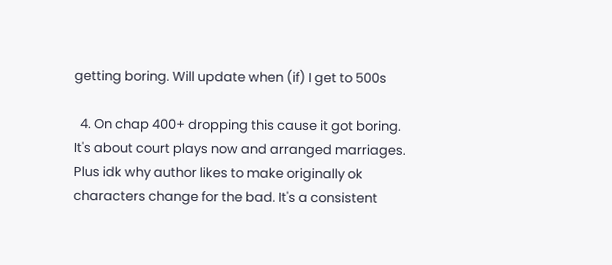getting boring. Will update when (if) I get to 500s

  4. On chap 400+ dropping this cause it got boring. It's about court plays now and arranged marriages. Plus idk why author likes to make originally ok characters change for the bad. It's a consistent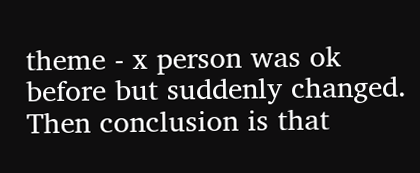theme - x person was ok before but suddenly changed. Then conclusion is that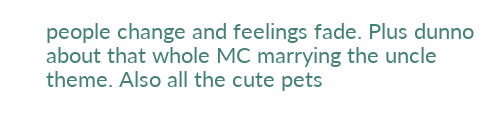people change and feelings fade. Plus dunno about that whole MC marrying the uncle theme. Also all the cute pets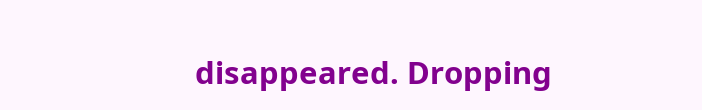disappeared. Dropping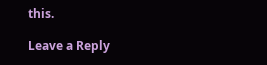this.

Leave a Reply